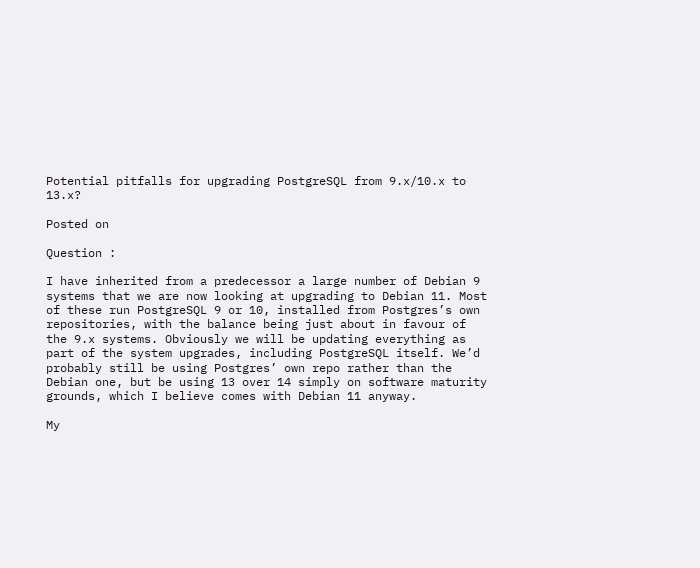Potential pitfalls for upgrading PostgreSQL from 9.x/10.x to 13.x?

Posted on

Question :

I have inherited from a predecessor a large number of Debian 9 systems that we are now looking at upgrading to Debian 11. Most of these run PostgreSQL 9 or 10, installed from Postgres’s own repositories, with the balance being just about in favour of the 9.x systems. Obviously we will be updating everything as part of the system upgrades, including PostgreSQL itself. We’d probably still be using Postgres’ own repo rather than the Debian one, but be using 13 over 14 simply on software maturity grounds, which I believe comes with Debian 11 anyway.

My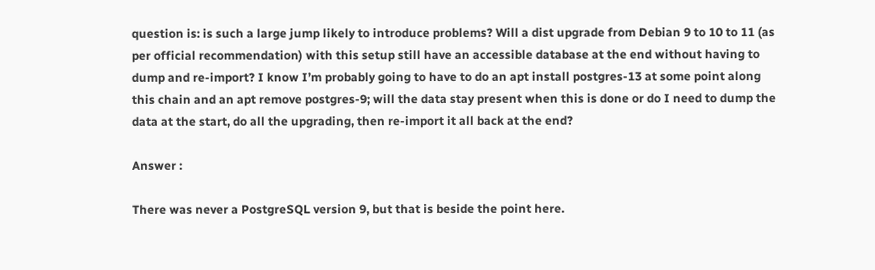question is: is such a large jump likely to introduce problems? Will a dist upgrade from Debian 9 to 10 to 11 (as per official recommendation) with this setup still have an accessible database at the end without having to dump and re-import? I know I’m probably going to have to do an apt install postgres-13 at some point along this chain and an apt remove postgres-9; will the data stay present when this is done or do I need to dump the data at the start, do all the upgrading, then re-import it all back at the end?

Answer :

There was never a PostgreSQL version 9, but that is beside the point here.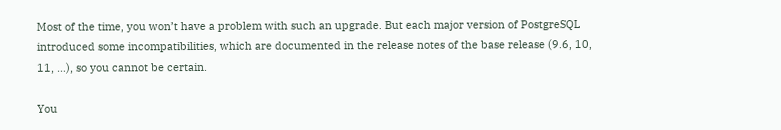Most of the time, you won’t have a problem with such an upgrade. But each major version of PostgreSQL introduced some incompatibilities, which are documented in the release notes of the base release (9.6, 10, 11, …), so you cannot be certain.

You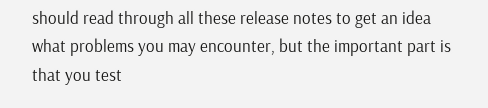should read through all these release notes to get an idea what problems you may encounter, but the important part is that you test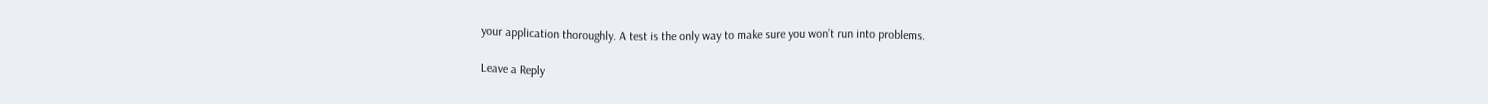your application thoroughly. A test is the only way to make sure you won’t run into problems.

Leave a Reply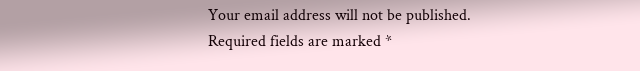Your email address will not be published. Required fields are marked *